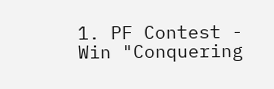1. PF Contest - Win "Conquering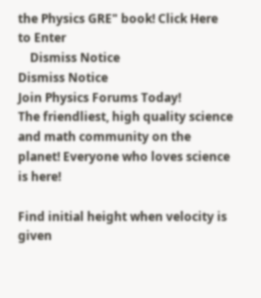the Physics GRE" book! Click Here to Enter
    Dismiss Notice
Dismiss Notice
Join Physics Forums Today!
The friendliest, high quality science and math community on the planet! Everyone who loves science is here!

Find initial height when velocity is given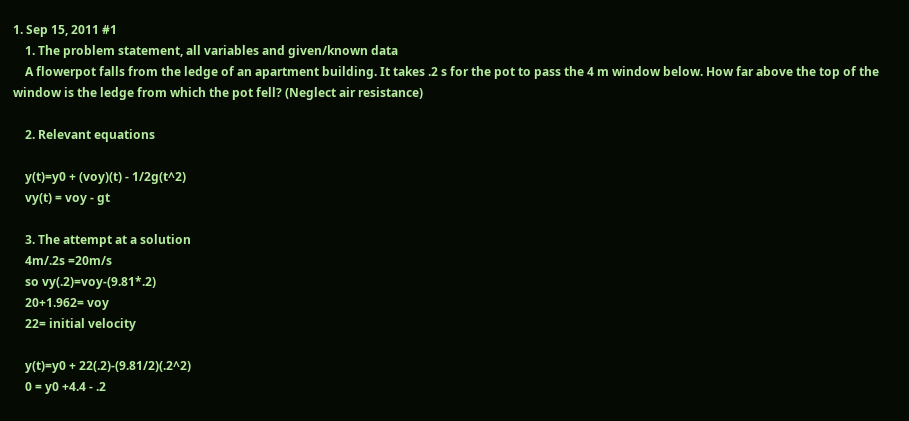1. Sep 15, 2011 #1
    1. The problem statement, all variables and given/known data
    A flowerpot falls from the ledge of an apartment building. It takes .2 s for the pot to pass the 4 m window below. How far above the top of the window is the ledge from which the pot fell? (Neglect air resistance)

    2. Relevant equations

    y(t)=y0 + (voy)(t) - 1/2g(t^2)
    vy(t) = voy - gt

    3. The attempt at a solution
    4m/.2s =20m/s
    so vy(.2)=voy-(9.81*.2)
    20+1.962= voy
    22= initial velocity

    y(t)=y0 + 22(.2)-(9.81/2)(.2^2)
    0 = y0 +4.4 - .2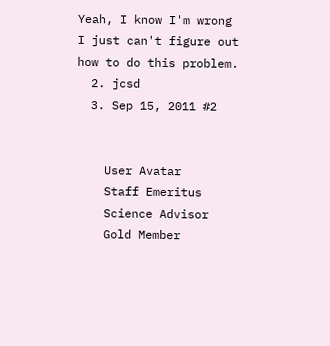Yeah, I know I'm wrong I just can't figure out how to do this problem.
  2. jcsd
  3. Sep 15, 2011 #2


    User Avatar
    Staff Emeritus
    Science Advisor
    Gold Member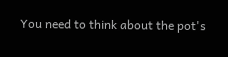You need to think about the pot's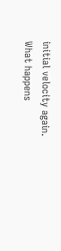initial velocity again. What happens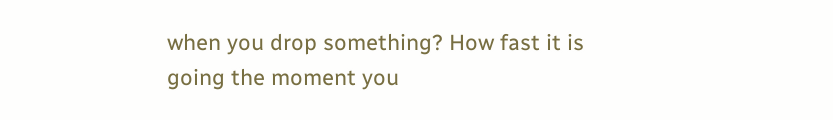when you drop something? How fast it is going the moment you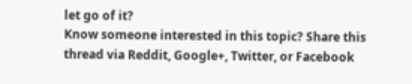let go of it?
Know someone interested in this topic? Share this thread via Reddit, Google+, Twitter, or Facebook